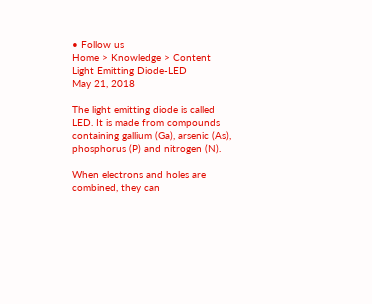• Follow us
Home > Knowledge > Content
Light Emitting Diode-LED
May 21, 2018

The light emitting diode is called LED. It is made from compounds containing gallium (Ga), arsenic (As), phosphorus (P) and nitrogen (N).

When electrons and holes are combined, they can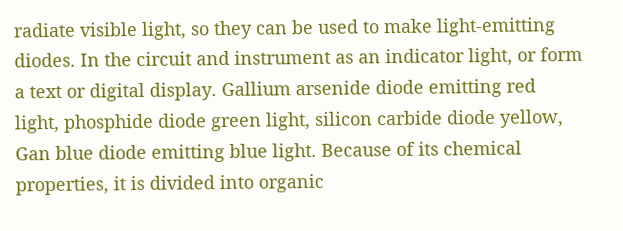radiate visible light, so they can be used to make light-emitting diodes. In the circuit and instrument as an indicator light, or form a text or digital display. Gallium arsenide diode emitting red light, phosphide diode green light, silicon carbide diode yellow, Gan blue diode emitting blue light. Because of its chemical properties, it is divided into organic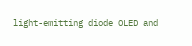light-emitting diode OLED and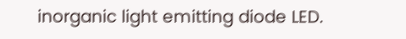inorganic light emitting diode LED.